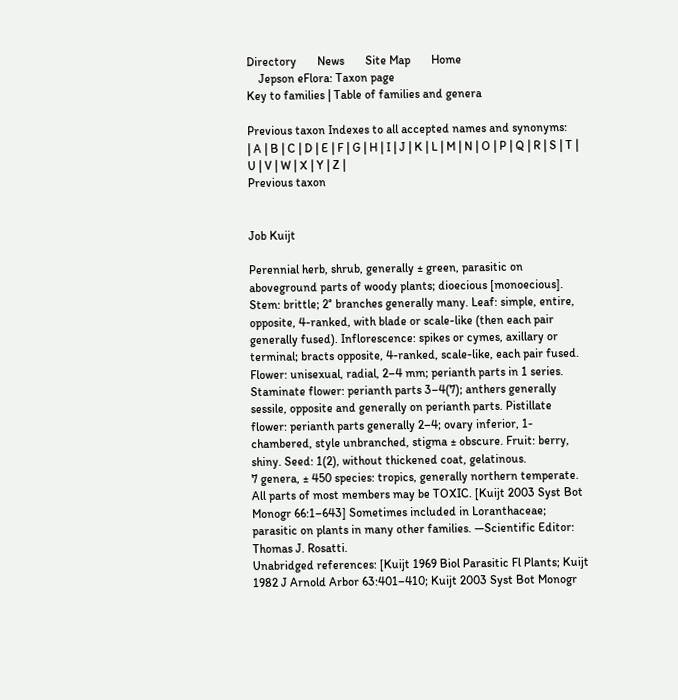Directory       News       Site Map       Home
    Jepson eFlora: Taxon page
Key to families | Table of families and genera

Previous taxon Indexes to all accepted names and synonyms:
| A | B | C | D | E | F | G | H | I | J | K | L | M | N | O | P | Q | R | S | T | U | V | W | X | Y | Z |
Previous taxon


Job Kuijt

Perennial herb, shrub, generally ± green, parasitic on aboveground parts of woody plants; dioecious [monoecious]. Stem: brittle; 2° branches generally many. Leaf: simple, entire, opposite, 4-ranked, with blade or scale-like (then each pair generally fused). Inflorescence: spikes or cymes, axillary or terminal; bracts opposite, 4-ranked, scale-like, each pair fused. Flower: unisexual, radial, 2–4 mm; perianth parts in 1 series. Staminate flower: perianth parts 3–4(7); anthers generally sessile, opposite and generally on perianth parts. Pistillate flower: perianth parts generally 2–4; ovary inferior, 1-chambered, style unbranched, stigma ± obscure. Fruit: berry, shiny. Seed: 1(2), without thickened coat, gelatinous.
7 genera, ± 450 species: tropics, generally northern temperate. All parts of most members may be TOXIC. [Kuijt 2003 Syst Bot Monogr 66:1–643] Sometimes included in Loranthaceae; parasitic on plants in many other families. —Scientific Editor: Thomas J. Rosatti.
Unabridged references: [Kuijt 1969 Biol Parasitic Fl Plants; Kuijt 1982 J Arnold Arbor 63:401–410; Kuijt 2003 Syst Bot Monogr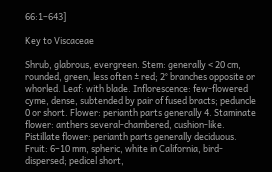66:1–643]

Key to Viscaceae

Shrub, glabrous, evergreen. Stem: generally < 20 cm, rounded, green, less often ± red; 2° branches opposite or whorled. Leaf: with blade. Inflorescence: few-flowered cyme, dense, subtended by pair of fused bracts; peduncle 0 or short. Flower: perianth parts generally 4. Staminate flower: anthers several-chambered, cushion-like. Pistillate flower: perianth parts generally deciduous. Fruit: 6–10 mm, spheric, white in California, bird-dispersed; pedicel short,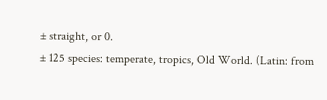± straight, or 0.
± 125 species: temperate, tropics, Old World. (Latin: from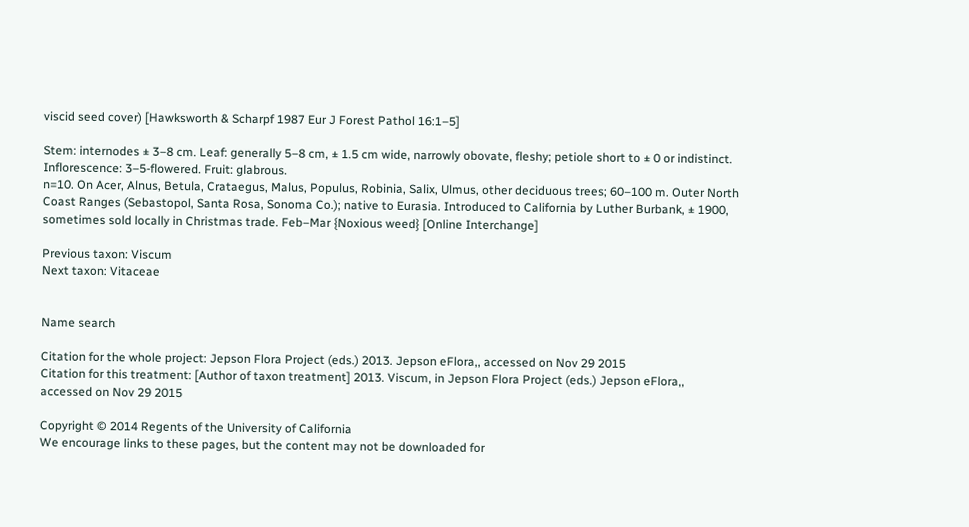viscid seed cover) [Hawksworth & Scharpf 1987 Eur J Forest Pathol 16:1–5]

Stem: internodes ± 3–8 cm. Leaf: generally 5–8 cm, ± 1.5 cm wide, narrowly obovate, fleshy; petiole short to ± 0 or indistinct. Inflorescence: 3–5-flowered. Fruit: glabrous.
n=10. On Acer, Alnus, Betula, Crataegus, Malus, Populus, Robinia, Salix, Ulmus, other deciduous trees; 60–100 m. Outer North Coast Ranges (Sebastopol, Santa Rosa, Sonoma Co.); native to Eurasia. Introduced to California by Luther Burbank, ± 1900, sometimes sold locally in Christmas trade. Feb–Mar {Noxious weed} [Online Interchange]

Previous taxon: Viscum
Next taxon: Vitaceae


Name search

Citation for the whole project: Jepson Flora Project (eds.) 2013. Jepson eFlora,, accessed on Nov 29 2015
Citation for this treatment: [Author of taxon treatment] 2013. Viscum, in Jepson Flora Project (eds.) Jepson eFlora,, accessed on Nov 29 2015

Copyright © 2014 Regents of the University of California
We encourage links to these pages, but the content may not be downloaded for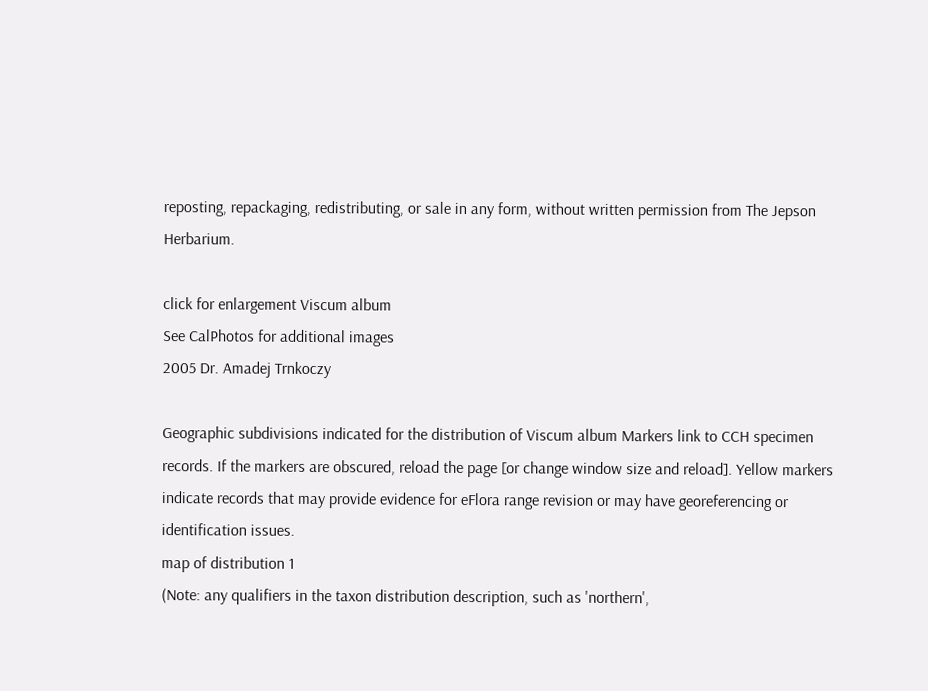reposting, repackaging, redistributing, or sale in any form, without written permission from The Jepson Herbarium.

click for enlargement Viscum album
See CalPhotos for additional images
2005 Dr. Amadej Trnkoczy

Geographic subdivisions indicated for the distribution of Viscum album Markers link to CCH specimen records. If the markers are obscured, reload the page [or change window size and reload]. Yellow markers indicate records that may provide evidence for eFlora range revision or may have georeferencing or identification issues.
map of distribution 1
(Note: any qualifiers in the taxon distribution description, such as 'northern',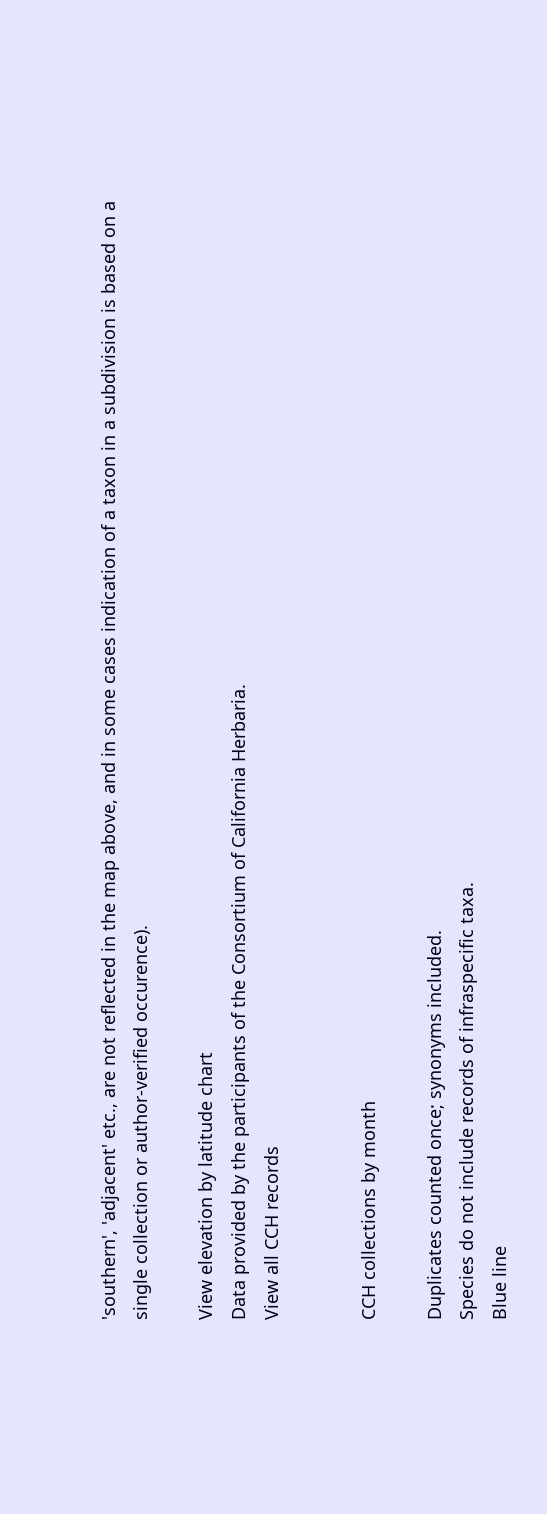'southern', 'adjacent' etc., are not reflected in the map above, and in some cases indication of a taxon in a subdivision is based on a single collection or author-verified occurence).

View elevation by latitude chart
Data provided by the participants of the Consortium of California Herbaria.
View all CCH records


CCH collections by month

Duplicates counted once; synonyms included.
Species do not include records of infraspecific taxa.
Blue line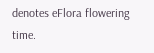denotes eFlora flowering time.